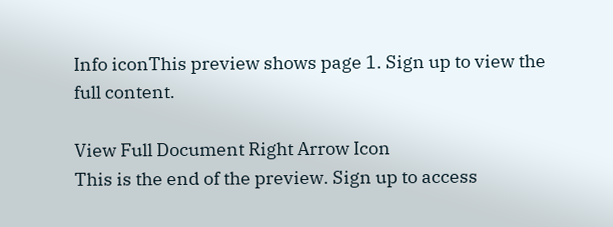Info iconThis preview shows page 1. Sign up to view the full content.

View Full Document Right Arrow Icon
This is the end of the preview. Sign up to access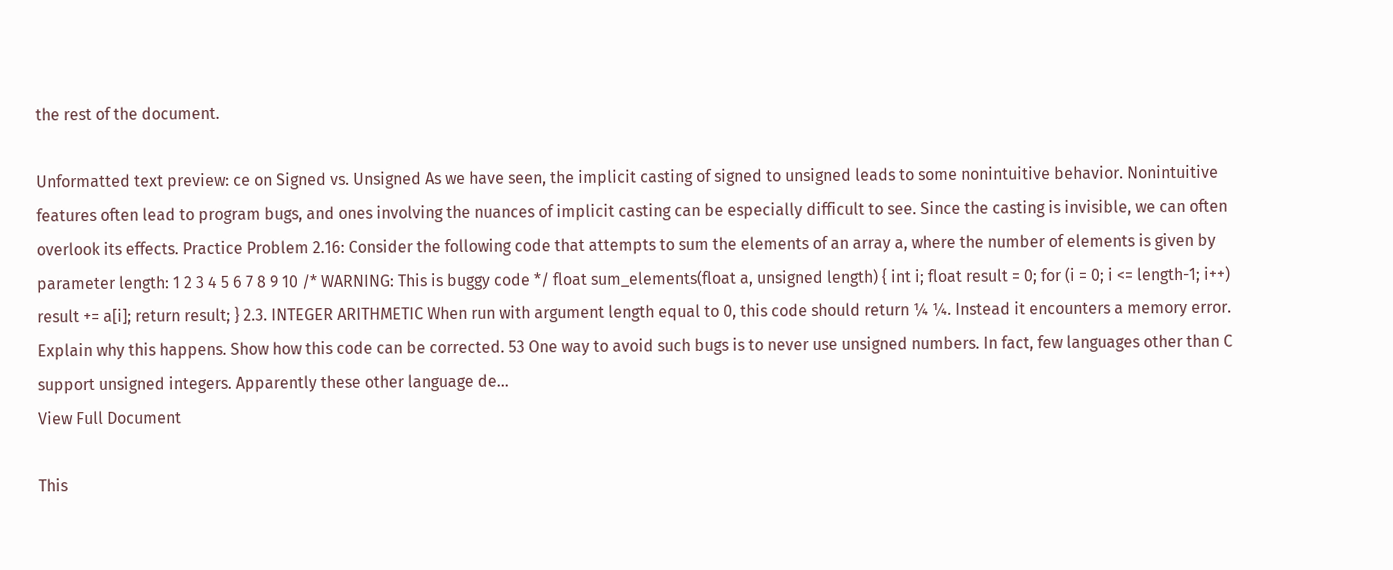the rest of the document.

Unformatted text preview: ce on Signed vs. Unsigned As we have seen, the implicit casting of signed to unsigned leads to some nonintuitive behavior. Nonintuitive features often lead to program bugs, and ones involving the nuances of implicit casting can be especially difficult to see. Since the casting is invisible, we can often overlook its effects. Practice Problem 2.16: Consider the following code that attempts to sum the elements of an array a, where the number of elements is given by parameter length: 1 2 3 4 5 6 7 8 9 10 /* WARNING: This is buggy code */ float sum_elements(float a, unsigned length) { int i; float result = 0; for (i = 0; i <= length-1; i++) result += a[i]; return result; } 2.3. INTEGER ARITHMETIC When run with argument length equal to 0, this code should return ¼ ¼. Instead it encounters a memory error. Explain why this happens. Show how this code can be corrected. 53 One way to avoid such bugs is to never use unsigned numbers. In fact, few languages other than C support unsigned integers. Apparently these other language de...
View Full Document

This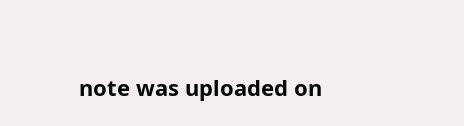note was uploaded on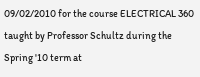09/02/2010 for the course ELECTRICAL 360 taught by Professor Schultz during the Spring '10 term at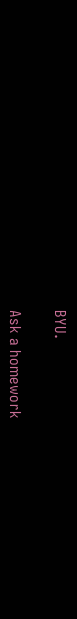BYU.

Ask a homework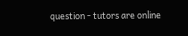question - tutors are online